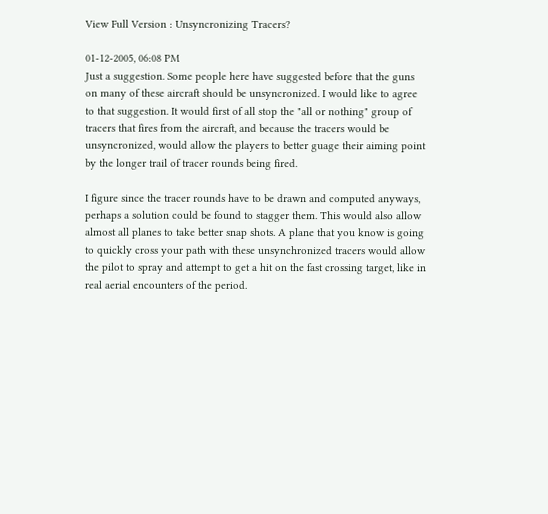View Full Version : Unsyncronizing Tracers?

01-12-2005, 06:08 PM
Just a suggestion. Some people here have suggested before that the guns on many of these aircraft should be unsyncronized. I would like to agree to that suggestion. It would first of all stop the "all or nothing" group of tracers that fires from the aircraft, and because the tracers would be unsyncronized, would allow the players to better guage their aiming point by the longer trail of tracer rounds being fired.

I figure since the tracer rounds have to be drawn and computed anyways, perhaps a solution could be found to stagger them. This would also allow almost all planes to take better snap shots. A plane that you know is going to quickly cross your path with these unsynchronized tracers would allow the pilot to spray and attempt to get a hit on the fast crossing target, like in real aerial encounters of the period.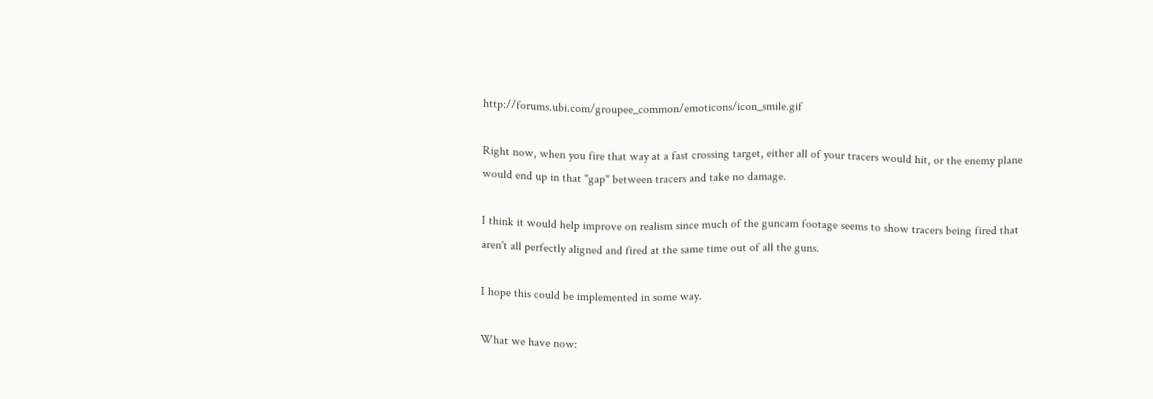http://forums.ubi.com/groupee_common/emoticons/icon_smile.gif

Right now, when you fire that way at a fast crossing target, either all of your tracers would hit, or the enemy plane would end up in that "gap" between tracers and take no damage.

I think it would help improve on realism since much of the guncam footage seems to show tracers being fired that aren't all perfectly aligned and fired at the same time out of all the guns.

I hope this could be implemented in some way.

What we have now: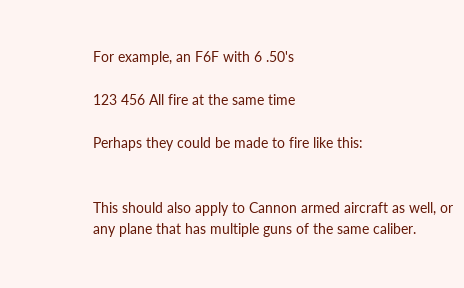For example, an F6F with 6 .50's

123 456 All fire at the same time

Perhaps they could be made to fire like this:


This should also apply to Cannon armed aircraft as well, or any plane that has multiple guns of the same caliber.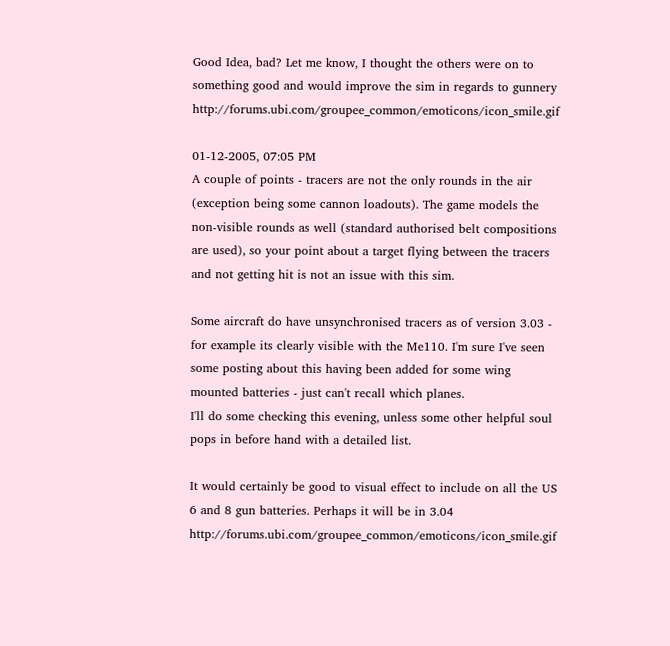Good Idea, bad? Let me know, I thought the others were on to something good and would improve the sim in regards to gunnery http://forums.ubi.com/groupee_common/emoticons/icon_smile.gif

01-12-2005, 07:05 PM
A couple of points - tracers are not the only rounds in the air (exception being some cannon loadouts). The game models the non-visible rounds as well (standard authorised belt compositions are used), so your point about a target flying between the tracers and not getting hit is not an issue with this sim.

Some aircraft do have unsynchronised tracers as of version 3.03 - for example its clearly visible with the Me110. I'm sure I've seen some posting about this having been added for some wing mounted batteries - just can't recall which planes.
I'll do some checking this evening, unless some other helpful soul pops in before hand with a detailed list.

It would certainly be good to visual effect to include on all the US 6 and 8 gun batteries. Perhaps it will be in 3.04 http://forums.ubi.com/groupee_common/emoticons/icon_smile.gif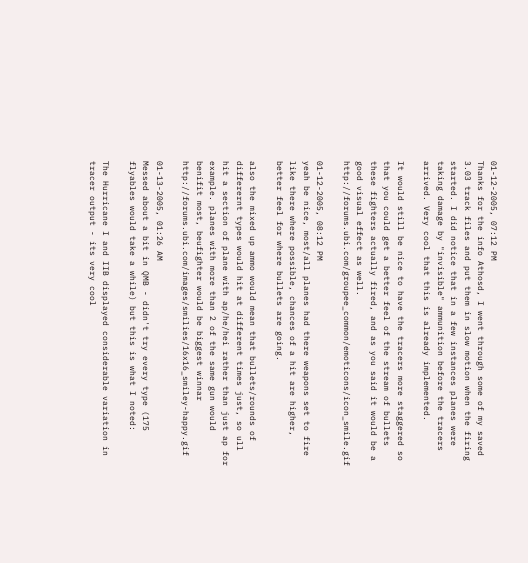01-12-2005, 07:12 PM
Thanks for the info Athosd, I went through some of my saved 3.03 track files and put them in slow motion when the firing started. I did notice that in a few instances planes were taking damage by "invisible" ammunition before the tracers arrived. Very cool that this is already implemented.

It would still be nice to have the tracers more staggered so that you could get a better feel of the stream of bullets these fighters actually fired, and as you said it would be a good visual effect as well. http://forums.ubi.com/groupee_common/emoticons/icon_smile.gif

01-12-2005, 08:12 PM
yeah be nice, most/all planes had there weapons set to fire like there where possible, chances of a hit are higher, better feel for where bullets are going.

also the mixed up ammo would mean that bullets/rounds of differernt types would hit at different times just, so ull hit a section of plane with ap/he/hei rather than just ap for example. planes with more than 2 of the same gun would benifit most, beufighter would be biggest winnar http://forums.ubi.com/images/smilies/16x16_smiley-happy.gif

01-13-2005, 01:26 AM
Messed about a bit in QMB - didn't try every type (175 flyables would take a while) but this is what I noted:

The Hurricane I and IIB displayed considerable variation in tracer output - its very cool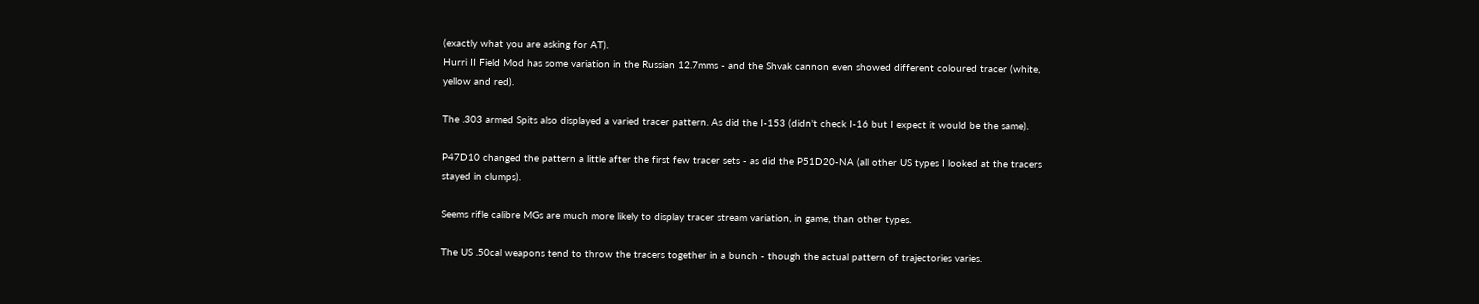(exactly what you are asking for AT).
Hurri II Field Mod has some variation in the Russian 12.7mms - and the Shvak cannon even showed different coloured tracer (white, yellow and red).

The .303 armed Spits also displayed a varied tracer pattern. As did the I-153 (didn't check I-16 but I expect it would be the same).

P47D10 changed the pattern a little after the first few tracer sets - as did the P51D20-NA (all other US types I looked at the tracers stayed in clumps).

Seems rifle calibre MGs are much more likely to display tracer stream variation, in game, than other types.

The US .50cal weapons tend to throw the tracers together in a bunch - though the actual pattern of trajectories varies.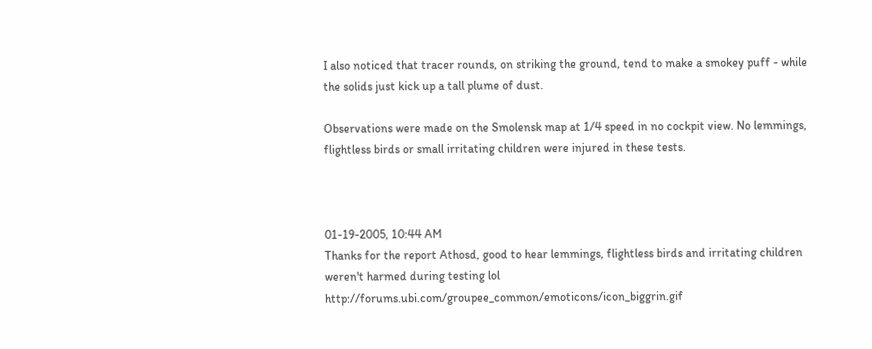I also noticed that tracer rounds, on striking the ground, tend to make a smokey puff - while the solids just kick up a tall plume of dust.

Observations were made on the Smolensk map at 1/4 speed in no cockpit view. No lemmings, flightless birds or small irritating children were injured in these tests.



01-19-2005, 10:44 AM
Thanks for the report Athosd, good to hear lemmings, flightless birds and irritating children weren't harmed during testing lol http://forums.ubi.com/groupee_common/emoticons/icon_biggrin.gif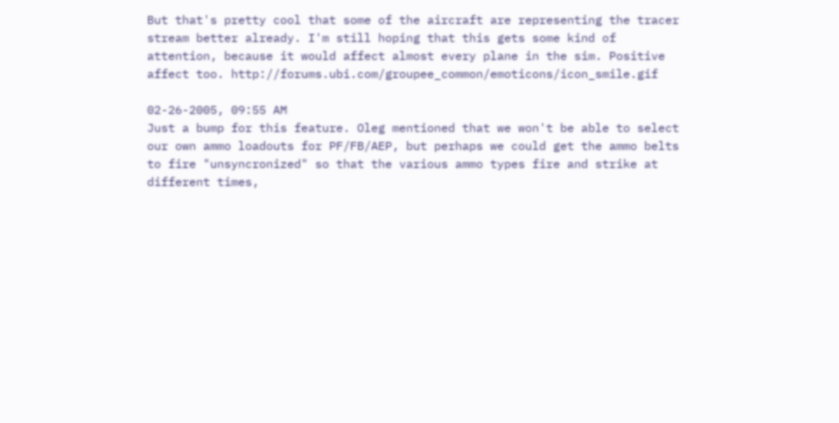But that's pretty cool that some of the aircraft are representing the tracer stream better already. I'm still hoping that this gets some kind of attention, because it would affect almost every plane in the sim. Positive affect too. http://forums.ubi.com/groupee_common/emoticons/icon_smile.gif

02-26-2005, 09:55 AM
Just a bump for this feature. Oleg mentioned that we won't be able to select our own ammo loadouts for PF/FB/AEP, but perhaps we could get the ammo belts to fire "unsyncronized" so that the various ammo types fire and strike at different times,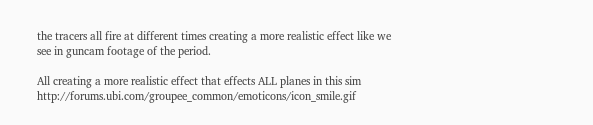the tracers all fire at different times creating a more realistic effect like we see in guncam footage of the period.

All creating a more realistic effect that effects ALL planes in this sim http://forums.ubi.com/groupee_common/emoticons/icon_smile.gif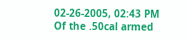02-26-2005, 02:43 PM
Of the .50cal armed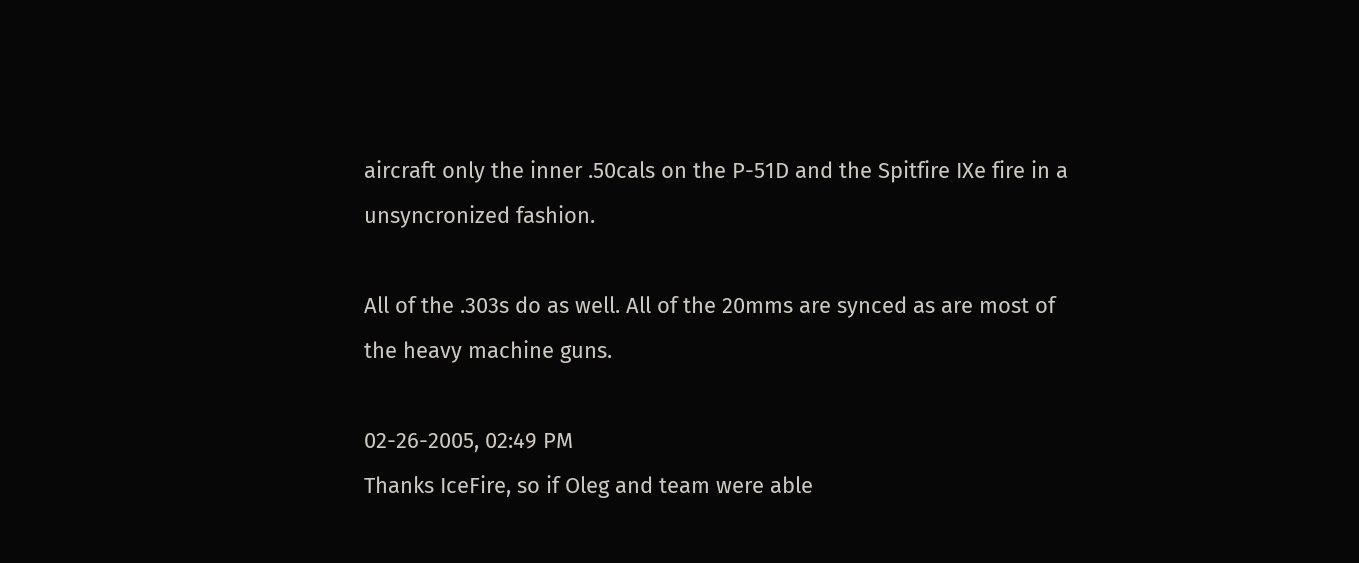aircraft only the inner .50cals on the P-51D and the Spitfire IXe fire in a unsyncronized fashion.

All of the .303s do as well. All of the 20mms are synced as are most of the heavy machine guns.

02-26-2005, 02:49 PM
Thanks IceFire, so if Oleg and team were able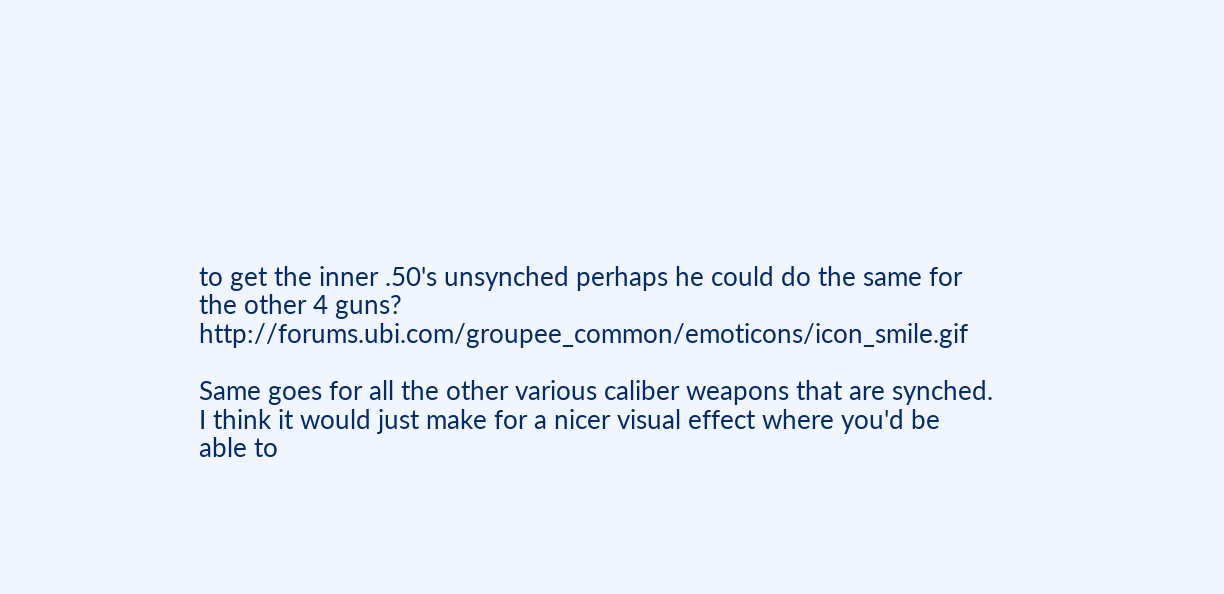to get the inner .50's unsynched perhaps he could do the same for the other 4 guns? http://forums.ubi.com/groupee_common/emoticons/icon_smile.gif

Same goes for all the other various caliber weapons that are synched. I think it would just make for a nicer visual effect where you'd be able to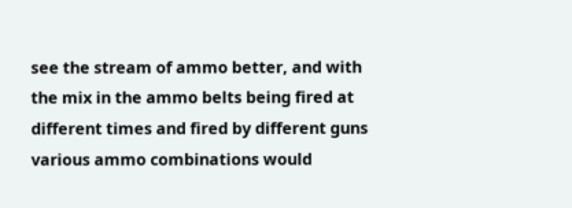see the stream of ammo better, and with the mix in the ammo belts being fired at different times and fired by different guns various ammo combinations would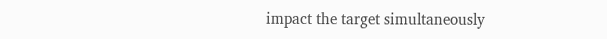impact the target simultaneously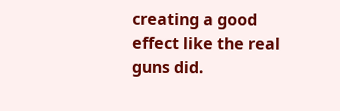creating a good effect like the real guns did.